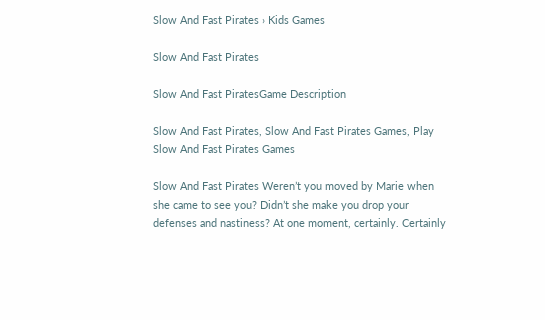Slow And Fast Pirates › Kids Games

Slow And Fast Pirates

Slow And Fast PiratesGame Description

Slow And Fast Pirates, Slow And Fast Pirates Games, Play Slow And Fast Pirates Games

Slow And Fast Pirates Weren’t you moved by Marie when she came to see you? Didn’t she make you drop your defenses and nastiness? At one moment, certainly. Certainly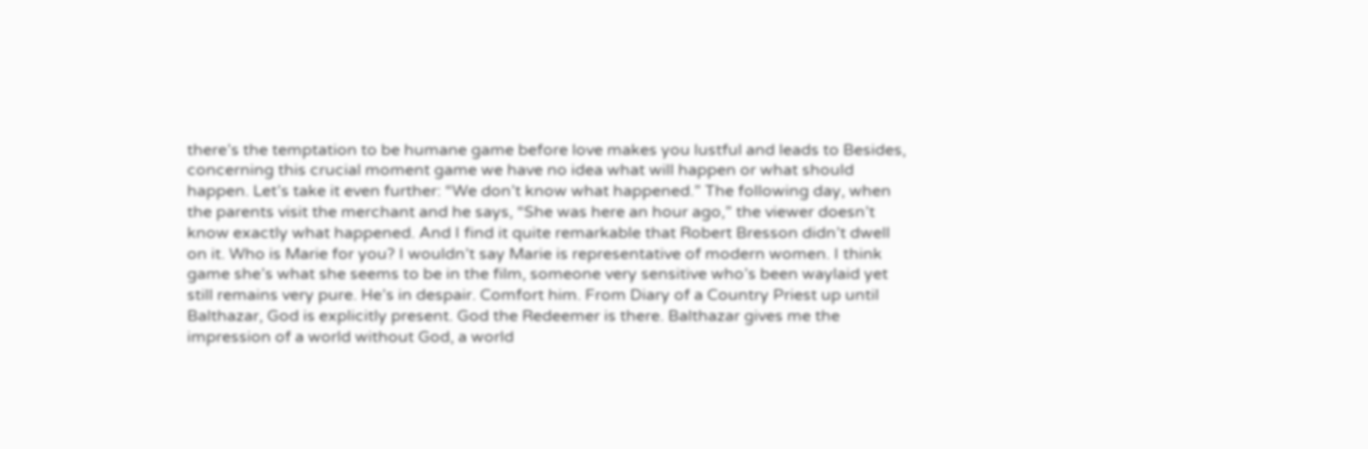there’s the temptation to be humane game before love makes you lustful and leads to Besides, concerning this crucial moment game we have no idea what will happen or what should happen. Let’s take it even further: “We don’t know what happened.” The following day, when the parents visit the merchant and he says, “She was here an hour ago,” the viewer doesn’t know exactly what happened. And I find it quite remarkable that Robert Bresson didn’t dwell on it. Who is Marie for you? I wouldn’t say Marie is representative of modern women. I think game she’s what she seems to be in the film, someone very sensitive who’s been waylaid yet still remains very pure. He’s in despair. Comfort him. From Diary of a Country Priest up until Balthazar, God is explicitly present. God the Redeemer is there. Balthazar gives me the impression of a world without God, a world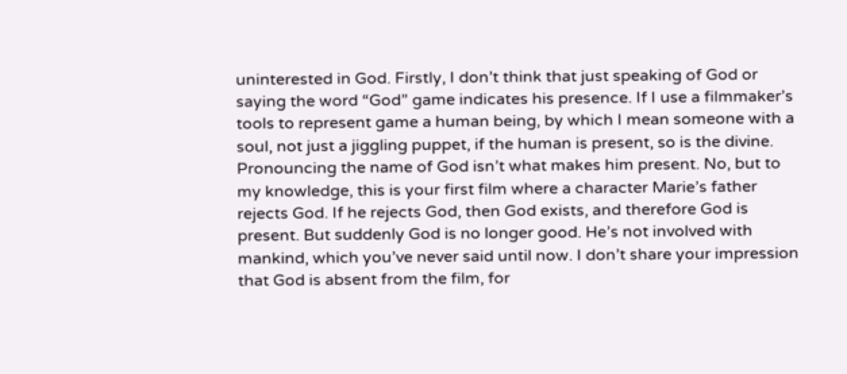uninterested in God. Firstly, I don’t think that just speaking of God or saying the word “God” game indicates his presence. If I use a filmmaker’s tools to represent game a human being, by which I mean someone with a soul, not just a jiggling puppet, if the human is present, so is the divine. Pronouncing the name of God isn’t what makes him present. No, but to my knowledge, this is your first film where a character Marie’s father rejects God. If he rejects God, then God exists, and therefore God is present. But suddenly God is no longer good. He’s not involved with mankind, which you’ve never said until now. I don’t share your impression that God is absent from the film, for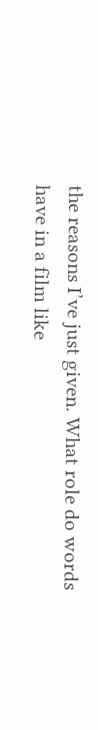the reasons I’ve just given. What role do words have in a film like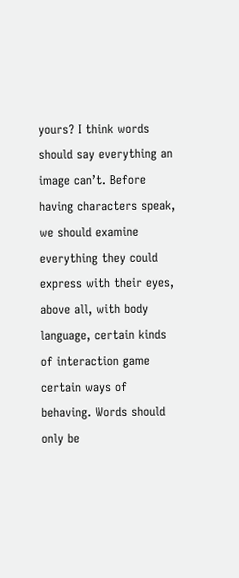yours? I think words should say everything an image can’t. Before having characters speak, we should examine everything they could express with their eyes, above all, with body language, certain kinds of interaction game certain ways of behaving. Words should only be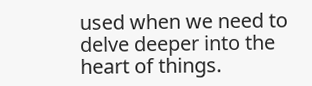used when we need to delve deeper into the heart of things.